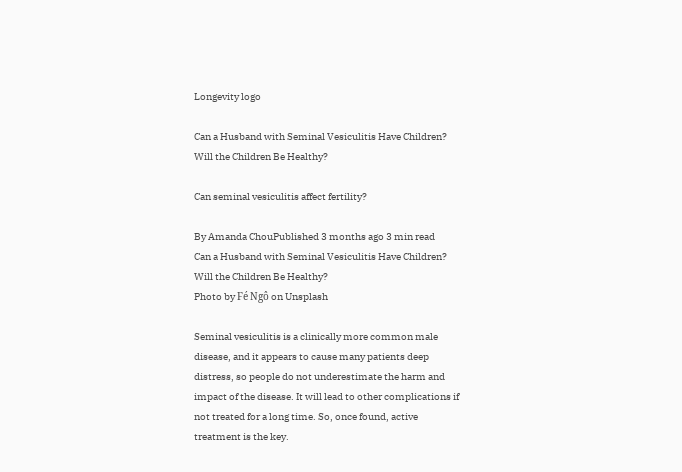Longevity logo

Can a Husband with Seminal Vesiculitis Have Children? Will the Children Be Healthy?

Can seminal vesiculitis affect fertility?

By Amanda ChouPublished 3 months ago 3 min read
Can a Husband with Seminal Vesiculitis Have Children? Will the Children Be Healthy?
Photo by Fé Ngô on Unsplash

Seminal vesiculitis is a clinically more common male disease, and it appears to cause many patients deep distress, so people do not underestimate the harm and impact of the disease. It will lead to other complications if not treated for a long time. So, once found, active treatment is the key.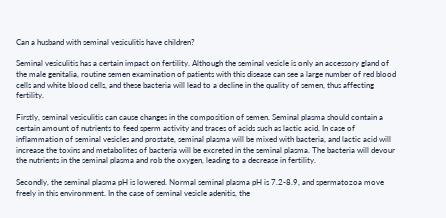Can a husband with seminal vesiculitis have children?

Seminal vesiculitis has a certain impact on fertility. Although the seminal vesicle is only an accessory gland of the male genitalia, routine semen examination of patients with this disease can see a large number of red blood cells and white blood cells, and these bacteria will lead to a decline in the quality of semen, thus affecting fertility.

Firstly, seminal vesiculitis can cause changes in the composition of semen. Seminal plasma should contain a certain amount of nutrients to feed sperm activity and traces of acids such as lactic acid. In case of inflammation of seminal vesicles and prostate, seminal plasma will be mixed with bacteria, and lactic acid will increase the toxins and metabolites of bacteria will be excreted in the seminal plasma. The bacteria will devour the nutrients in the seminal plasma and rob the oxygen, leading to a decrease in fertility.

Secondly, the seminal plasma pH is lowered. Normal seminal plasma pH is 7.2-8.9, and spermatozoa move freely in this environment. In the case of seminal vesicle adenitis, the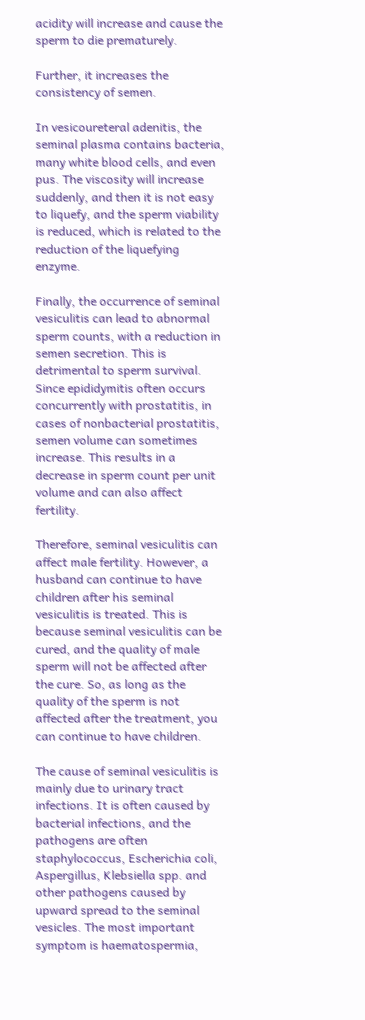acidity will increase and cause the sperm to die prematurely.

Further, it increases the consistency of semen.

In vesicoureteral adenitis, the seminal plasma contains bacteria, many white blood cells, and even pus. The viscosity will increase suddenly, and then it is not easy to liquefy, and the sperm viability is reduced, which is related to the reduction of the liquefying enzyme.

Finally, the occurrence of seminal vesiculitis can lead to abnormal sperm counts, with a reduction in semen secretion. This is detrimental to sperm survival. Since epididymitis often occurs concurrently with prostatitis, in cases of nonbacterial prostatitis, semen volume can sometimes increase. This results in a decrease in sperm count per unit volume and can also affect fertility.

Therefore, seminal vesiculitis can affect male fertility. However, a husband can continue to have children after his seminal vesiculitis is treated. This is because seminal vesiculitis can be cured, and the quality of male sperm will not be affected after the cure. So, as long as the quality of the sperm is not affected after the treatment, you can continue to have children.

The cause of seminal vesiculitis is mainly due to urinary tract infections. It is often caused by bacterial infections, and the pathogens are often staphylococcus, Escherichia coli, Aspergillus, Klebsiella spp. and other pathogens caused by upward spread to the seminal vesicles. The most important symptom is haematospermia,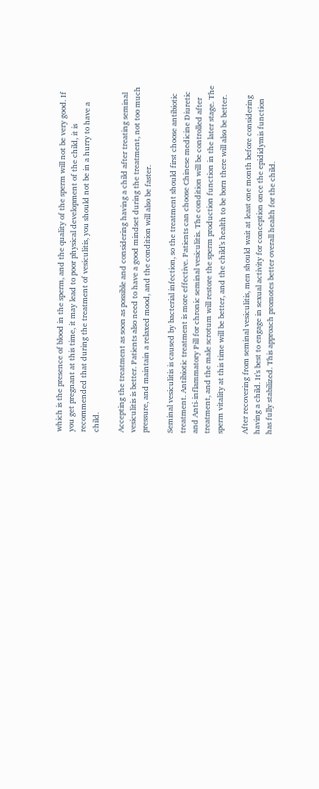which is the presence of blood in the sperm, and the quality of the sperm will not be very good. If you get pregnant at this time, it may lead to poor physical development of the child, it is recommended that during the treatment of vesiculitis, you should not be in a hurry to have a child.

Accepting the treatment as soon as possible and considering having a child after treating seminal vesiculitis is better. Patients also need to have a good mindset during the treatment, not too much pressure, and maintain a relaxed mood, and the condition will also be faster.

Seminal vesiculitis is caused by bacterial infection, so the treatment should first choose antibiotic treatment. Antibiotic treatment is more effective. Patients can choose Chinese medicine Diuretic and Anti-inflammatory Pill for chronic seminal vesiculitis. The condition will be controlled after treatment, and the male scrotum will restore the sperm production function in the later stage. The sperm vitality at this time will be better, and the child's health to be born there will also be better.

After recovering from seminal vesiculitis, men should wait at least one month before considering having a child. It's best to engage in sexual activity for conception once the epididymis function has fully stabilized. This approach promotes better overall health for the child.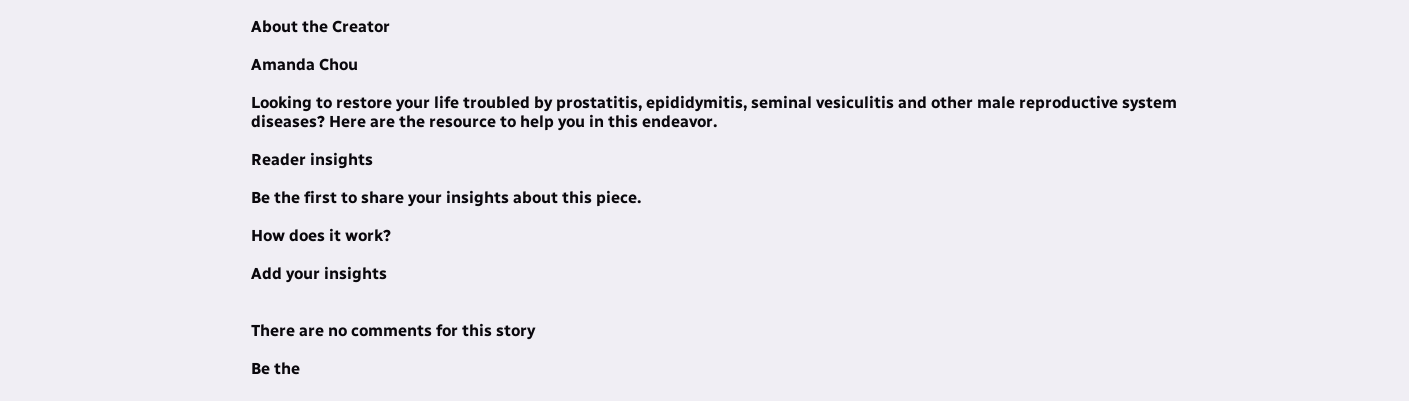About the Creator

Amanda Chou

Looking to restore your life troubled by prostatitis, epididymitis, seminal vesiculitis and other male reproductive system diseases? Here are the resource to help you in this endeavor.

Reader insights

Be the first to share your insights about this piece.

How does it work?

Add your insights


There are no comments for this story

Be the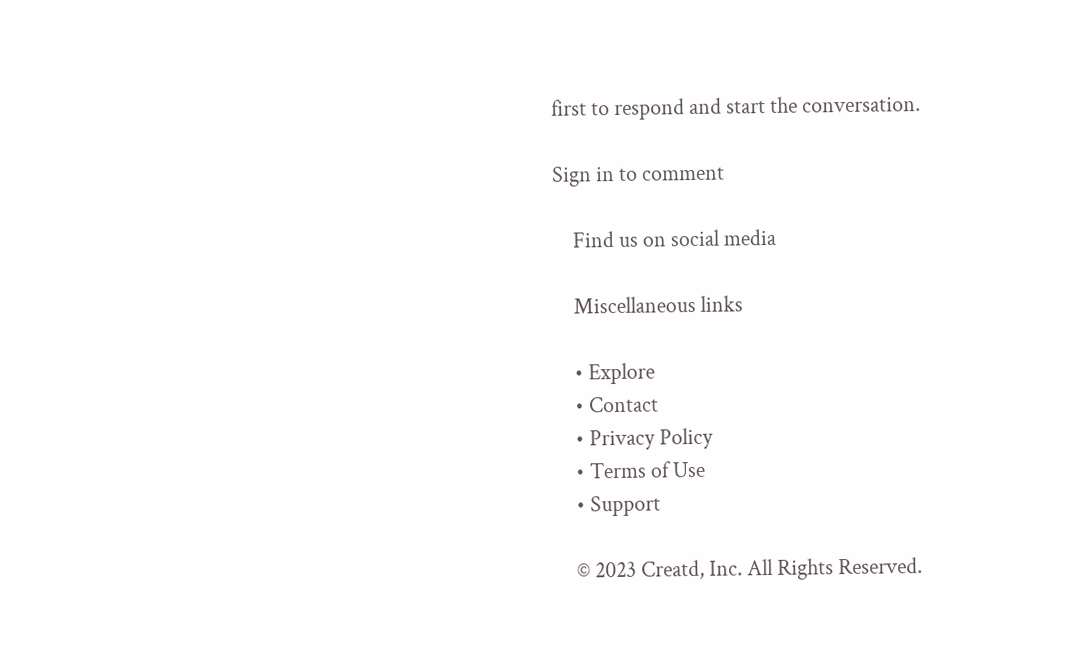first to respond and start the conversation.

Sign in to comment

    Find us on social media

    Miscellaneous links

    • Explore
    • Contact
    • Privacy Policy
    • Terms of Use
    • Support

    © 2023 Creatd, Inc. All Rights Reserved.